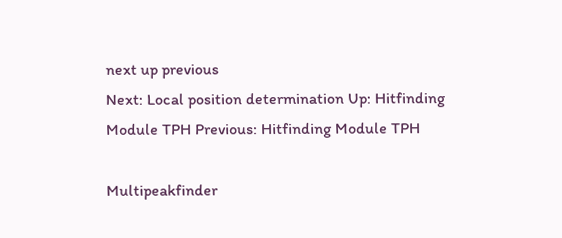next up previous
Next: Local position determination Up: Hitfinding Module TPH Previous: Hitfinding Module TPH

Multipeakfinder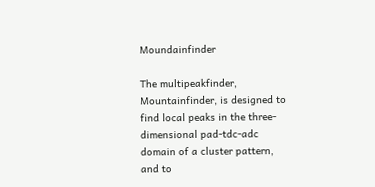Moundainfinder

The multipeakfinder, Mountainfinder, is designed to find local peaks in the three-dimensional pad-tdc-adc domain of a cluster pattern, and to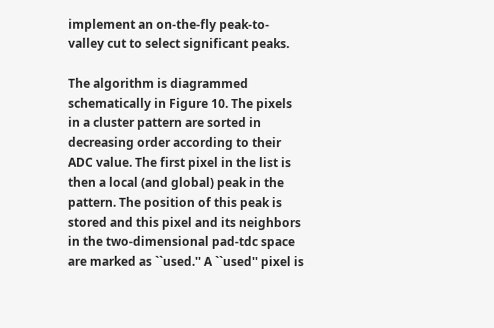implement an on-the-fly peak-to-valley cut to select significant peaks.

The algorithm is diagrammed schematically in Figure 10. The pixels in a cluster pattern are sorted in decreasing order according to their ADC value. The first pixel in the list is then a local (and global) peak in the pattern. The position of this peak is stored and this pixel and its neighbors in the two-dimensional pad-tdc space are marked as ``used.'' A ``used'' pixel is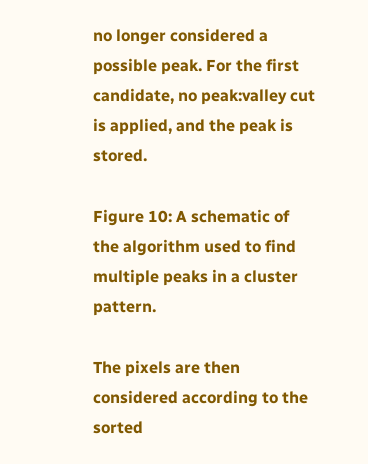no longer considered a possible peak. For the first candidate, no peak:valley cut is applied, and the peak is stored.

Figure 10: A schematic of the algorithm used to find multiple peaks in a cluster pattern.

The pixels are then considered according to the sorted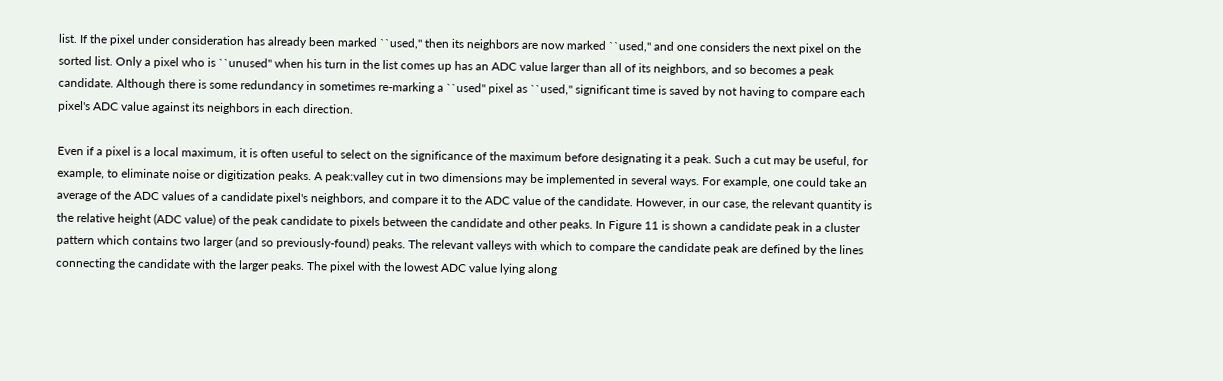list. If the pixel under consideration has already been marked ``used,'' then its neighbors are now marked ``used,'' and one considers the next pixel on the sorted list. Only a pixel who is ``unused'' when his turn in the list comes up has an ADC value larger than all of its neighbors, and so becomes a peak candidate. Although there is some redundancy in sometimes re-marking a ``used'' pixel as ``used,'' significant time is saved by not having to compare each pixel's ADC value against its neighbors in each direction.

Even if a pixel is a local maximum, it is often useful to select on the significance of the maximum before designating it a peak. Such a cut may be useful, for example, to eliminate noise or digitization peaks. A peak:valley cut in two dimensions may be implemented in several ways. For example, one could take an average of the ADC values of a candidate pixel's neighbors, and compare it to the ADC value of the candidate. However, in our case, the relevant quantity is the relative height (ADC value) of the peak candidate to pixels between the candidate and other peaks. In Figure 11 is shown a candidate peak in a cluster pattern which contains two larger (and so previously-found) peaks. The relevant valleys with which to compare the candidate peak are defined by the lines connecting the candidate with the larger peaks. The pixel with the lowest ADC value lying along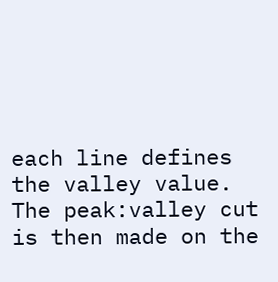each line defines the valley value. The peak:valley cut is then made on the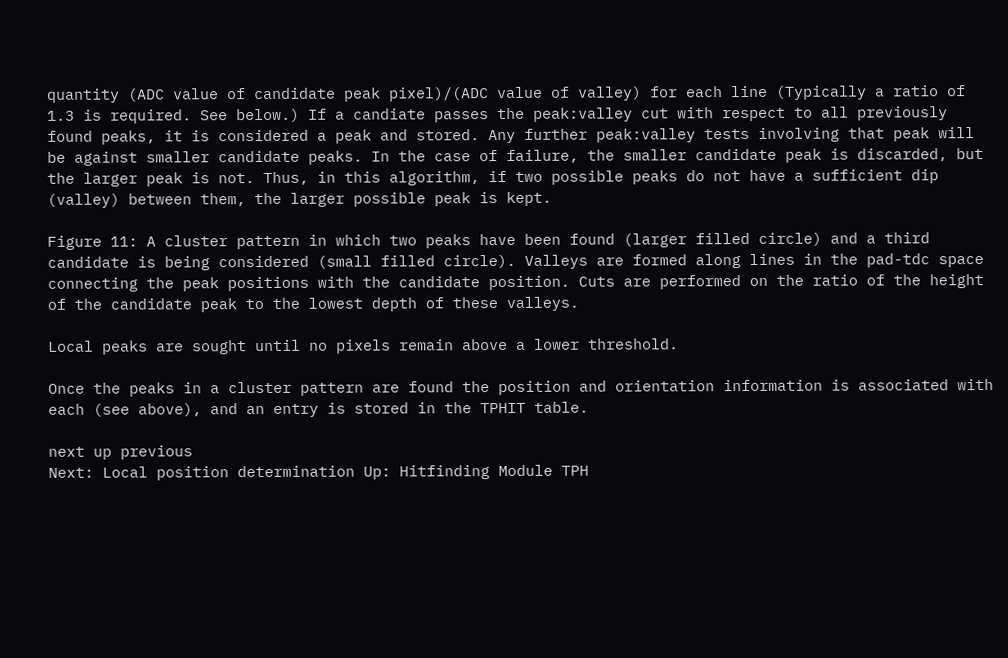quantity (ADC value of candidate peak pixel)/(ADC value of valley) for each line (Typically a ratio of 1.3 is required. See below.) If a candiate passes the peak:valley cut with respect to all previously found peaks, it is considered a peak and stored. Any further peak:valley tests involving that peak will be against smaller candidate peaks. In the case of failure, the smaller candidate peak is discarded, but the larger peak is not. Thus, in this algorithm, if two possible peaks do not have a sufficient dip (valley) between them, the larger possible peak is kept.

Figure 11: A cluster pattern in which two peaks have been found (larger filled circle) and a third candidate is being considered (small filled circle). Valleys are formed along lines in the pad-tdc space connecting the peak positions with the candidate position. Cuts are performed on the ratio of the height of the candidate peak to the lowest depth of these valleys.

Local peaks are sought until no pixels remain above a lower threshold.

Once the peaks in a cluster pattern are found the position and orientation information is associated with each (see above), and an entry is stored in the TPHIT table.

next up previous
Next: Local position determination Up: Hitfinding Module TPH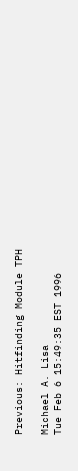Previous: Hitfinding Module TPH

Michael A. Lisa
Tue Feb 6 15:49:35 EST 1996